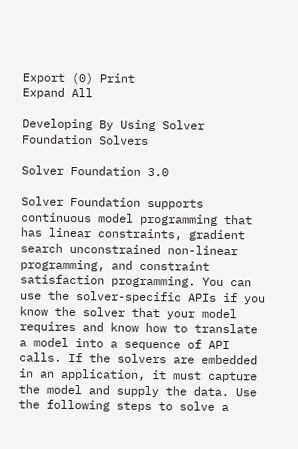Export (0) Print
Expand All

Developing By Using Solver Foundation Solvers

Solver Foundation 3.0

Solver Foundation supports continuous model programming that has linear constraints, gradient search unconstrained non-linear programming, and constraint satisfaction programming. You can use the solver-specific APIs if you know the solver that your model requires and know how to translate a model into a sequence of API calls. If the solvers are embedded in an application, it must capture the model and supply the data. Use the following steps to solve a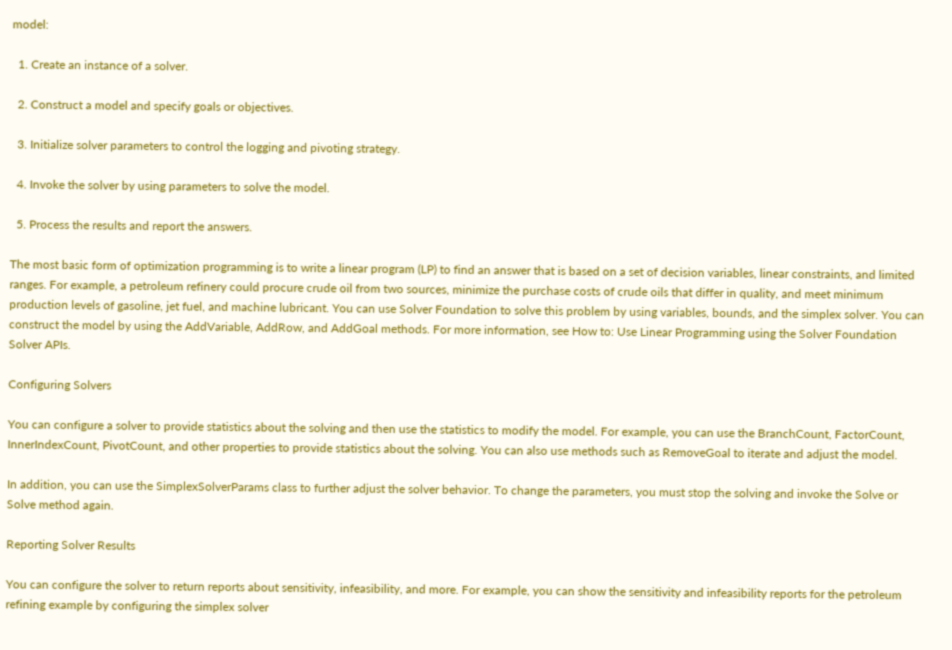model:

  1. Create an instance of a solver.

  2. Construct a model and specify goals or objectives.

  3. Initialize solver parameters to control the logging and pivoting strategy.

  4. Invoke the solver by using parameters to solve the model.

  5. Process the results and report the answers.

The most basic form of optimization programming is to write a linear program (LP) to find an answer that is based on a set of decision variables, linear constraints, and limited ranges. For example, a petroleum refinery could procure crude oil from two sources, minimize the purchase costs of crude oils that differ in quality, and meet minimum production levels of gasoline, jet fuel, and machine lubricant. You can use Solver Foundation to solve this problem by using variables, bounds, and the simplex solver. You can construct the model by using the AddVariable, AddRow, and AddGoal methods. For more information, see How to: Use Linear Programming using the Solver Foundation Solver APIs.

Configuring Solvers

You can configure a solver to provide statistics about the solving and then use the statistics to modify the model. For example, you can use the BranchCount, FactorCount, InnerIndexCount, PivotCount, and other properties to provide statistics about the solving. You can also use methods such as RemoveGoal to iterate and adjust the model.

In addition, you can use the SimplexSolverParams class to further adjust the solver behavior. To change the parameters, you must stop the solving and invoke the Solve or Solve method again.

Reporting Solver Results

You can configure the solver to return reports about sensitivity, infeasibility, and more. For example, you can show the sensitivity and infeasibility reports for the petroleum refining example by configuring the simplex solver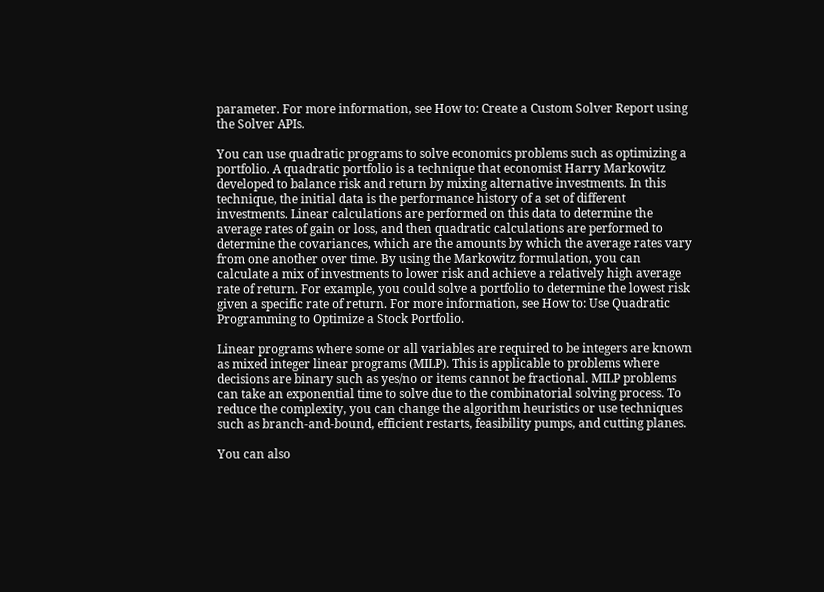parameter. For more information, see How to: Create a Custom Solver Report using the Solver APIs.

You can use quadratic programs to solve economics problems such as optimizing a portfolio. A quadratic portfolio is a technique that economist Harry Markowitz developed to balance risk and return by mixing alternative investments. In this technique, the initial data is the performance history of a set of different investments. Linear calculations are performed on this data to determine the average rates of gain or loss, and then quadratic calculations are performed to determine the covariances, which are the amounts by which the average rates vary from one another over time. By using the Markowitz formulation, you can calculate a mix of investments to lower risk and achieve a relatively high average rate of return. For example, you could solve a portfolio to determine the lowest risk given a specific rate of return. For more information, see How to: Use Quadratic Programming to Optimize a Stock Portfolio.

Linear programs where some or all variables are required to be integers are known as mixed integer linear programs (MILP). This is applicable to problems where decisions are binary such as yes/no or items cannot be fractional. MILP problems can take an exponential time to solve due to the combinatorial solving process. To reduce the complexity, you can change the algorithm heuristics or use techniques such as branch-and-bound, efficient restarts, feasibility pumps, and cutting planes.

You can also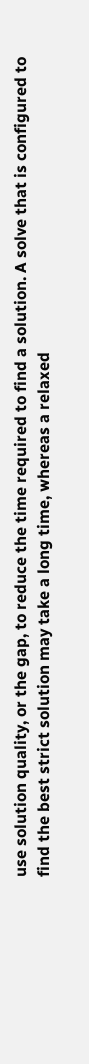use solution quality, or the gap, to reduce the time required to find a solution. A solve that is configured to find the best strict solution may take a long time, whereas a relaxed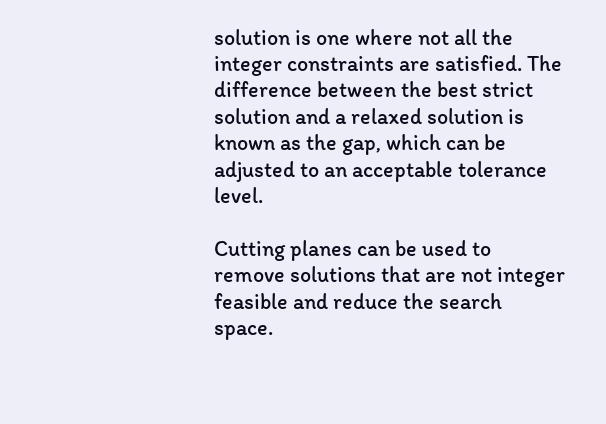solution is one where not all the integer constraints are satisfied. The difference between the best strict solution and a relaxed solution is known as the gap, which can be adjusted to an acceptable tolerance level.

Cutting planes can be used to remove solutions that are not integer feasible and reduce the search space.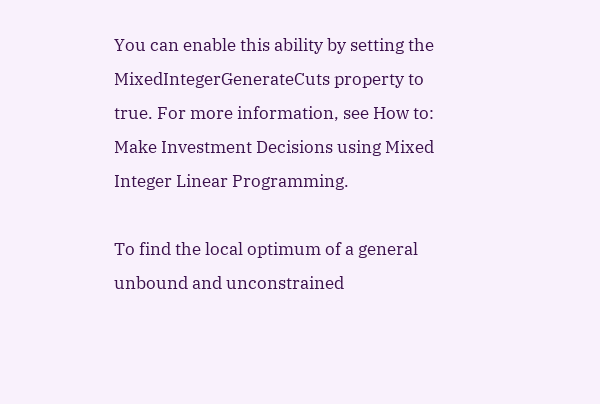You can enable this ability by setting the MixedIntegerGenerateCuts property to true. For more information, see How to: Make Investment Decisions using Mixed Integer Linear Programming.

To find the local optimum of a general unbound and unconstrained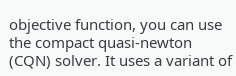objective function, you can use the compact quasi-newton (CQN) solver. It uses a variant of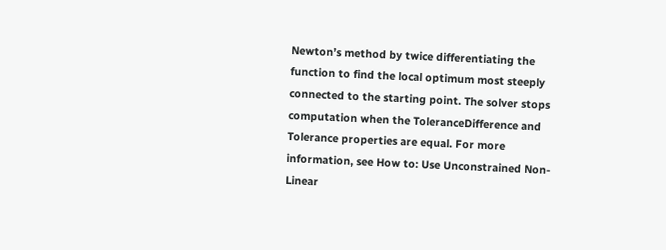Newton’s method by twice differentiating the function to find the local optimum most steeply connected to the starting point. The solver stops computation when the ToleranceDifference and Tolerance properties are equal. For more information, see How to: Use Unconstrained Non-Linear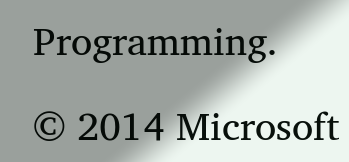Programming.

© 2014 Microsoft